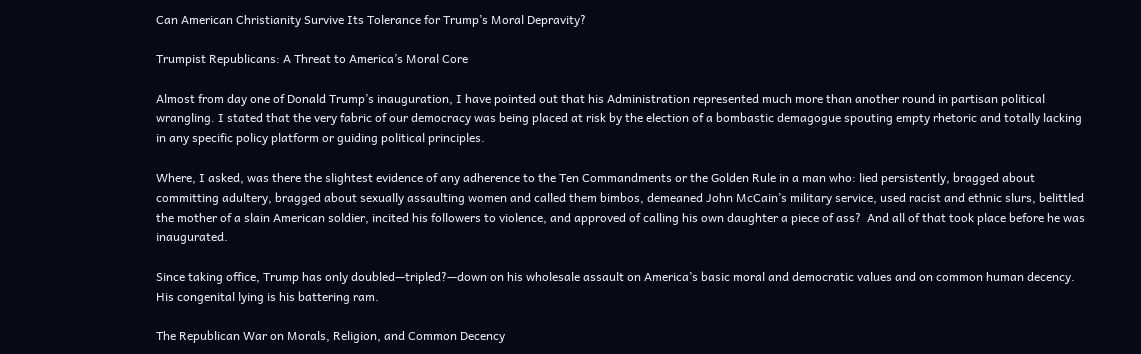Can American Christianity Survive Its Tolerance for Trump’s Moral Depravity?

Trumpist Republicans: A Threat to America’s Moral Core

Almost from day one of Donald Trump’s inauguration, I have pointed out that his Administration represented much more than another round in partisan political wrangling. I stated that the very fabric of our democracy was being placed at risk by the election of a bombastic demagogue spouting empty rhetoric and totally lacking in any specific policy platform or guiding political principles.

Where, I asked, was there the slightest evidence of any adherence to the Ten Commandments or the Golden Rule in a man who: lied persistently, bragged about committing adultery, bragged about sexually assaulting women and called them bimbos, demeaned John McCain’s military service, used racist and ethnic slurs, belittled the mother of a slain American soldier, incited his followers to violence, and approved of calling his own daughter a piece of ass?  And all of that took place before he was inaugurated.

Since taking office, Trump has only doubled—tripled?—down on his wholesale assault on America’s basic moral and democratic values and on common human decency. His congenital lying is his battering ram.

The Republican War on Morals, Religion, and Common Decency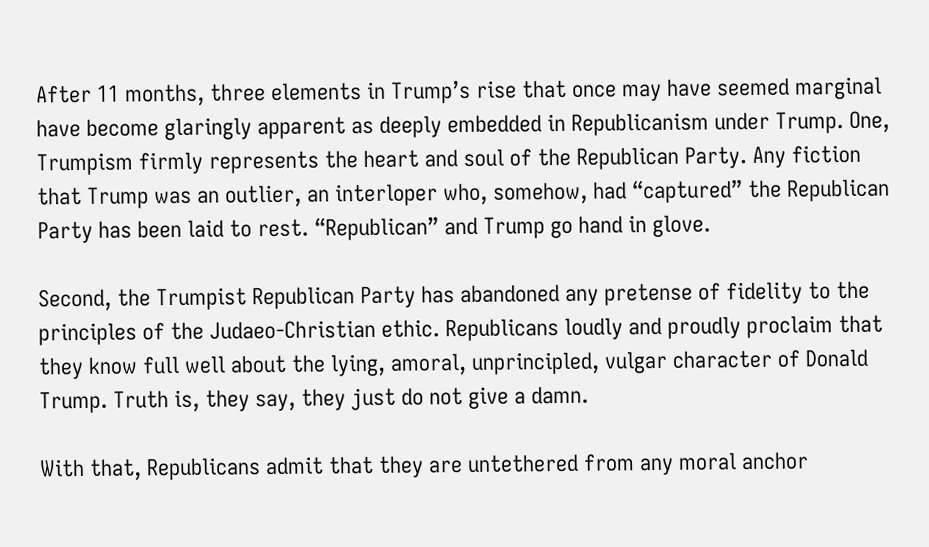After 11 months, three elements in Trump’s rise that once may have seemed marginal have become glaringly apparent as deeply embedded in Republicanism under Trump. One, Trumpism firmly represents the heart and soul of the Republican Party. Any fiction that Trump was an outlier, an interloper who, somehow, had “captured” the Republican Party has been laid to rest. “Republican” and Trump go hand in glove.

Second, the Trumpist Republican Party has abandoned any pretense of fidelity to the principles of the Judaeo-Christian ethic. Republicans loudly and proudly proclaim that they know full well about the lying, amoral, unprincipled, vulgar character of Donald Trump. Truth is, they say, they just do not give a damn.

With that, Republicans admit that they are untethered from any moral anchor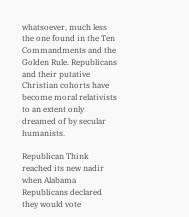whatsoever, much less the one found in the Ten Commandments and the Golden Rule. Republicans and their putative Christian cohorts have become moral relativists to an extent only dreamed of by secular humanists.

Republican Think reached its new nadir when Alabama Republicans declared they would vote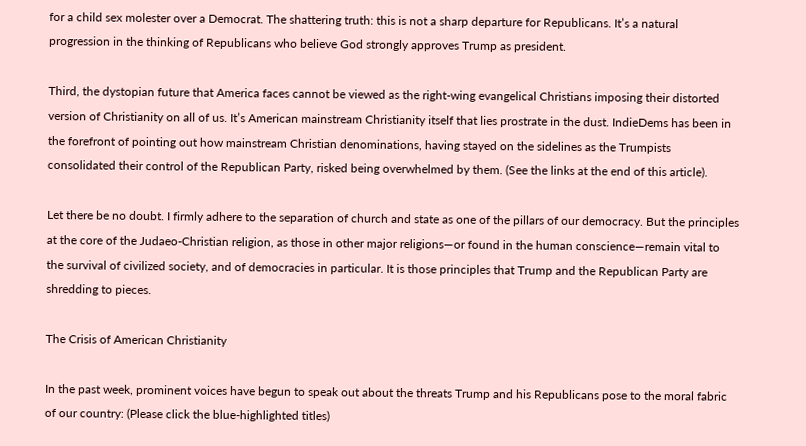for a child sex molester over a Democrat. The shattering truth: this is not a sharp departure for Republicans. It’s a natural progression in the thinking of Republicans who believe God strongly approves Trump as president.

Third, the dystopian future that America faces cannot be viewed as the right-wing evangelical Christians imposing their distorted version of Christianity on all of us. It’s American mainstream Christianity itself that lies prostrate in the dust. IndieDems has been in the forefront of pointing out how mainstream Christian denominations, having stayed on the sidelines as the Trumpists consolidated their control of the Republican Party, risked being overwhelmed by them. (See the links at the end of this article).

Let there be no doubt. I firmly adhere to the separation of church and state as one of the pillars of our democracy. But the principles at the core of the Judaeo-Christian religion, as those in other major religions—or found in the human conscience—remain vital to the survival of civilized society, and of democracies in particular. It is those principles that Trump and the Republican Party are shredding to pieces.

The Crisis of American Christianity

In the past week, prominent voices have begun to speak out about the threats Trump and his Republicans pose to the moral fabric of our country: (Please click the blue-highlighted titles)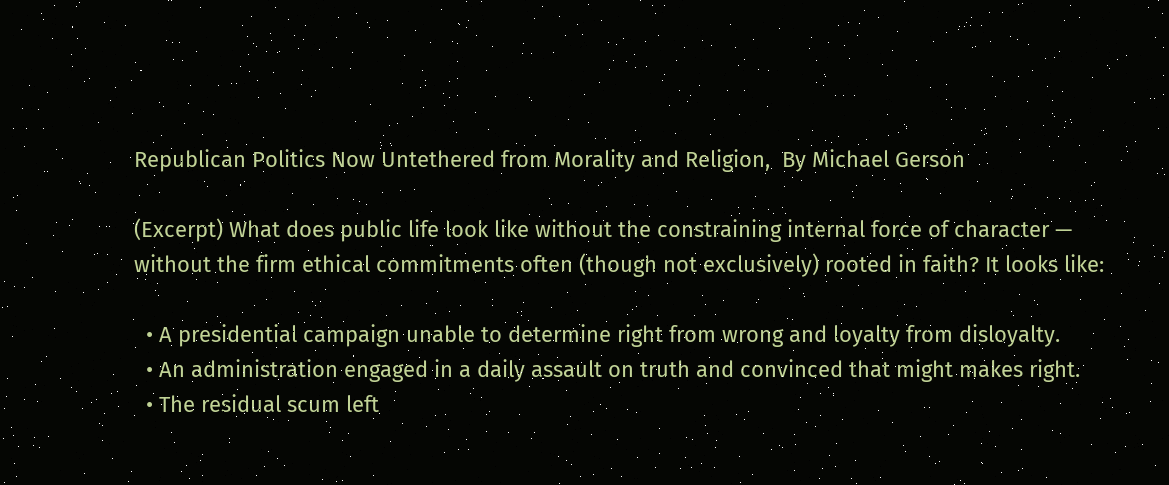Republican Politics Now Untethered from Morality and Religion,  By Michael Gerson

(Excerpt) What does public life look like without the constraining internal force of character — without the firm ethical commitments often (though not exclusively) rooted in faith? It looks like:

  • A presidential campaign unable to determine right from wrong and loyalty from disloyalty.
  • An administration engaged in a daily assault on truth and convinced that might makes right.
  • The residual scum left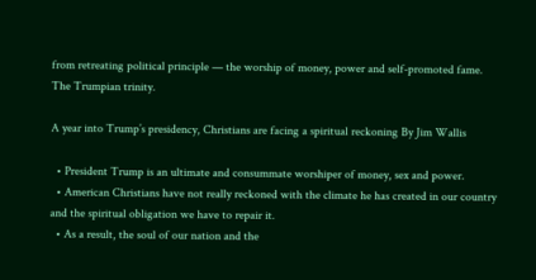from retreating political principle — the worship of money, power and self-promoted fame. The Trumpian trinity.

A year into Trump’s presidency, Christians are facing a spiritual reckoning By Jim Wallis

  • President Trump is an ultimate and consummate worshiper of money, sex and power.
  • American Christians have not really reckoned with the climate he has created in our country and the spiritual obligation we have to repair it.
  • As a result, the soul of our nation and the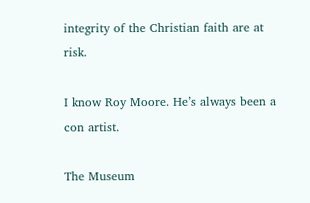integrity of the Christian faith are at risk.

I know Roy Moore. He’s always been a con artist.

The Museum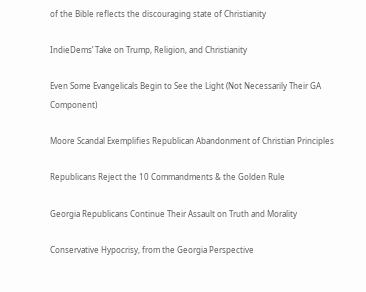of the Bible reflects the discouraging state of Christianity

IndieDems’ Take on Trump, Religion, and Christianity

Even Some Evangelicals Begin to See the Light (Not Necessarily Their GA Component)

Moore Scandal Exemplifies Republican Abandonment of Christian Principles

Republicans Reject the 10 Commandments & the Golden Rule

Georgia Republicans Continue Their Assault on Truth and Morality

Conservative Hypocrisy, from the Georgia Perspective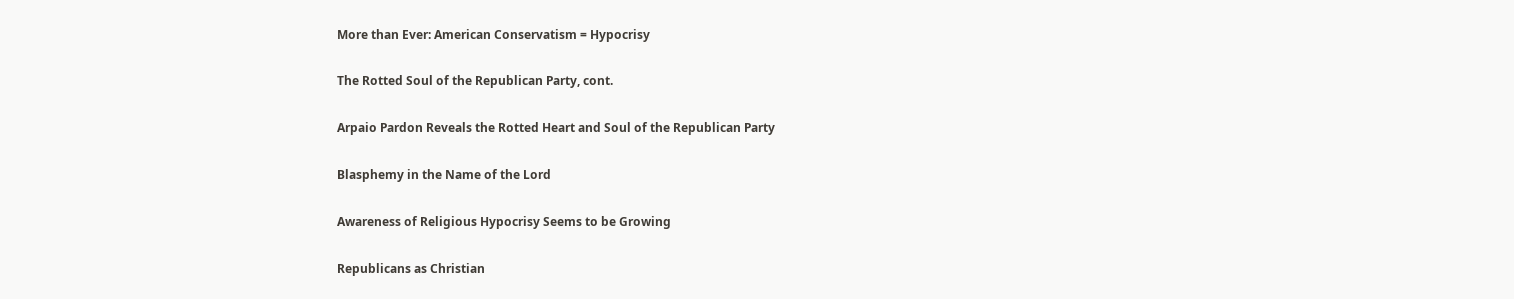More than Ever: American Conservatism = Hypocrisy

The Rotted Soul of the Republican Party, cont.

Arpaio Pardon Reveals the Rotted Heart and Soul of the Republican Party

Blasphemy in the Name of the Lord

Awareness of Religious Hypocrisy Seems to be Growing

Republicans as Christian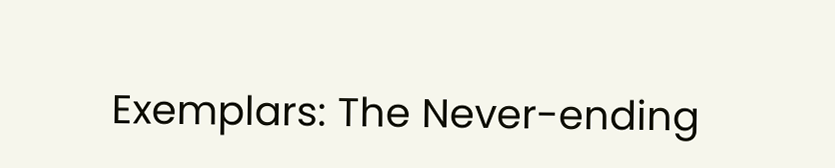Exemplars: The Never-ending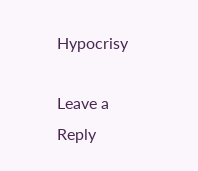Hypocrisy

Leave a Reply